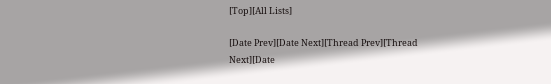[Top][All Lists]

[Date Prev][Date Next][Thread Prev][Thread Next][Date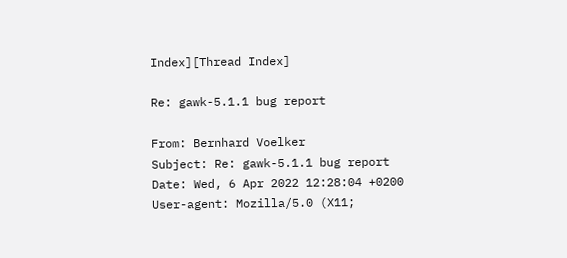Index][Thread Index]

Re: gawk-5.1.1 bug report

From: Bernhard Voelker
Subject: Re: gawk-5.1.1 bug report
Date: Wed, 6 Apr 2022 12:28:04 +0200
User-agent: Mozilla/5.0 (X11;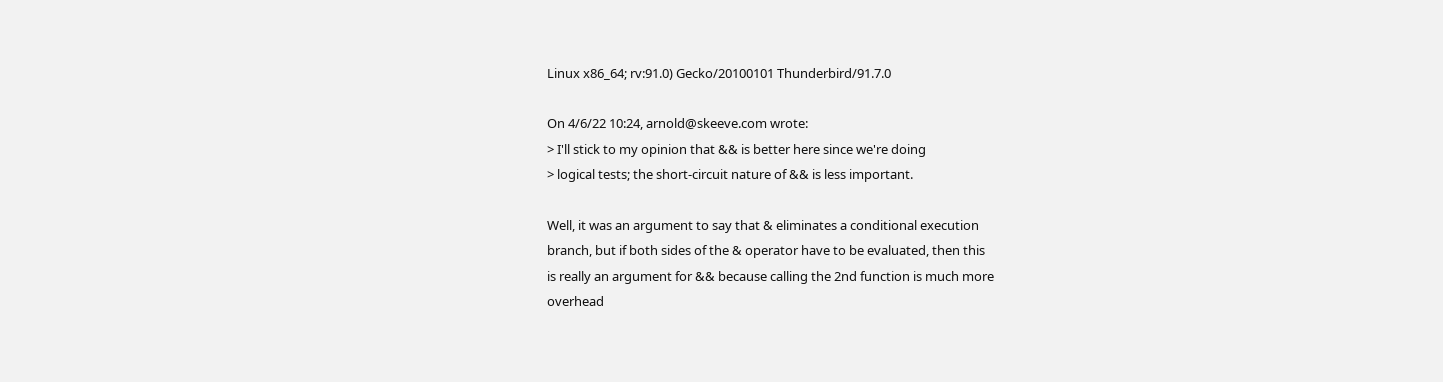Linux x86_64; rv:91.0) Gecko/20100101 Thunderbird/91.7.0

On 4/6/22 10:24, arnold@skeeve.com wrote:
> I'll stick to my opinion that && is better here since we're doing
> logical tests; the short-circuit nature of && is less important.

Well, it was an argument to say that & eliminates a conditional execution
branch, but if both sides of the & operator have to be evaluated, then this
is really an argument for && because calling the 2nd function is much more
overhead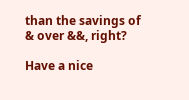than the savings of & over &&, right?

Have a nice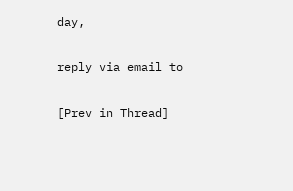day,

reply via email to

[Prev in Thread]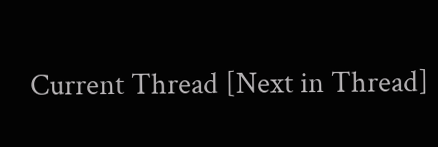Current Thread [Next in Thread]